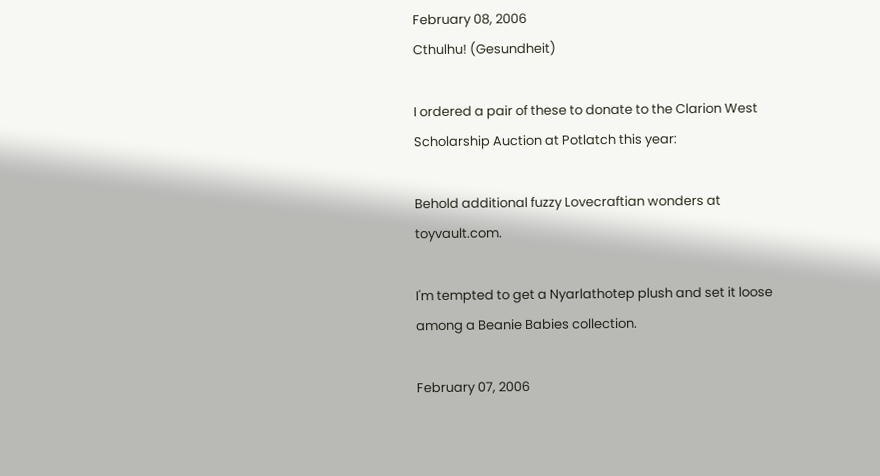February 08, 2006
Cthulhu! (Gesundheit)

I ordered a pair of these to donate to the Clarion West Scholarship Auction at Potlatch this year:

Behold additional fuzzy Lovecraftian wonders at toyvault.com.

I'm tempted to get a Nyarlathotep plush and set it loose among a Beanie Babies collection.

February 07, 2006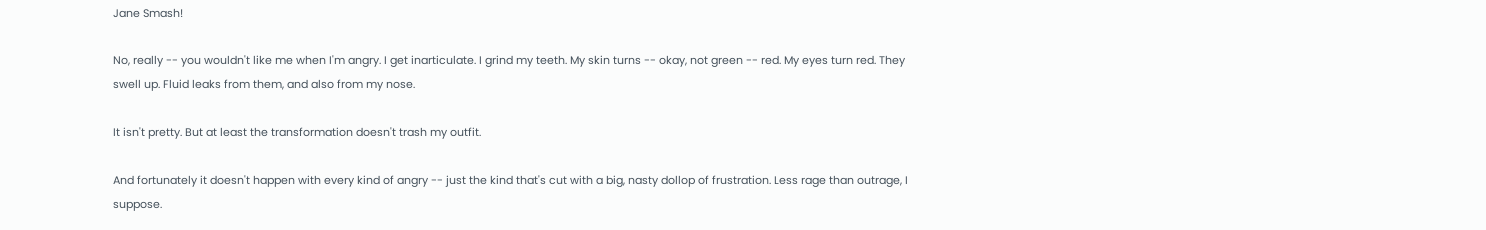Jane Smash!

No, really -- you wouldn't like me when I'm angry. I get inarticulate. I grind my teeth. My skin turns -- okay, not green -- red. My eyes turn red. They swell up. Fluid leaks from them, and also from my nose.

It isn't pretty. But at least the transformation doesn't trash my outfit.

And fortunately it doesn't happen with every kind of angry -- just the kind that's cut with a big, nasty dollop of frustration. Less rage than outrage, I suppose.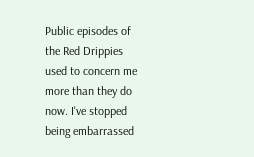Public episodes of the Red Drippies used to concern me more than they do now. I've stopped being embarrassed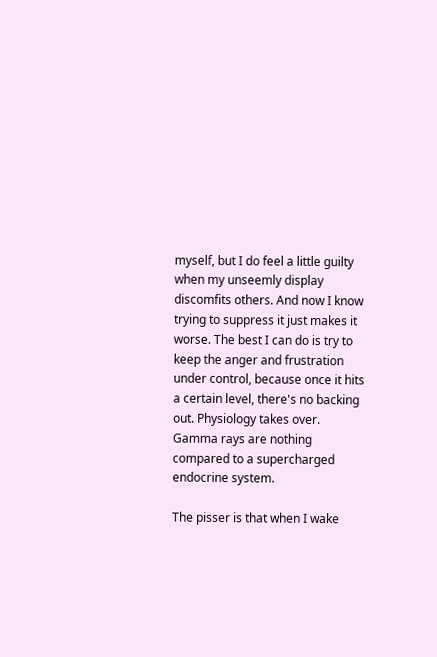myself, but I do feel a little guilty when my unseemly display discomfits others. And now I know trying to suppress it just makes it worse. The best I can do is try to keep the anger and frustration under control, because once it hits a certain level, there's no backing out. Physiology takes over. Gamma rays are nothing compared to a supercharged endocrine system.

The pisser is that when I wake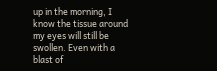up in the morning, I know the tissue around my eyes will still be swollen. Even with a blast of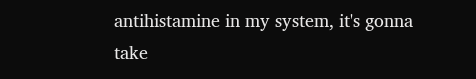antihistamine in my system, it's gonna take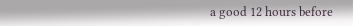a good 12 hours before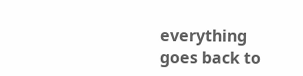everything goes back to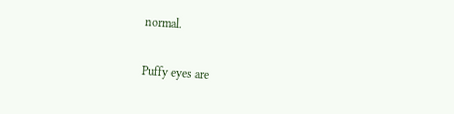normal.

Puffy eyes are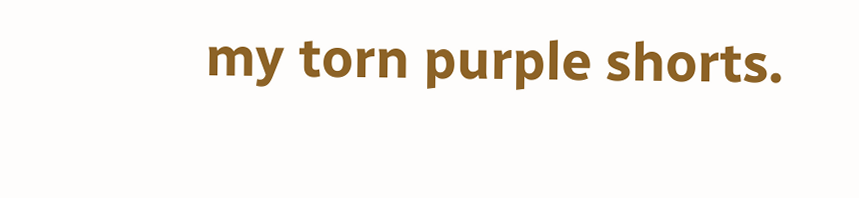my torn purple shorts.